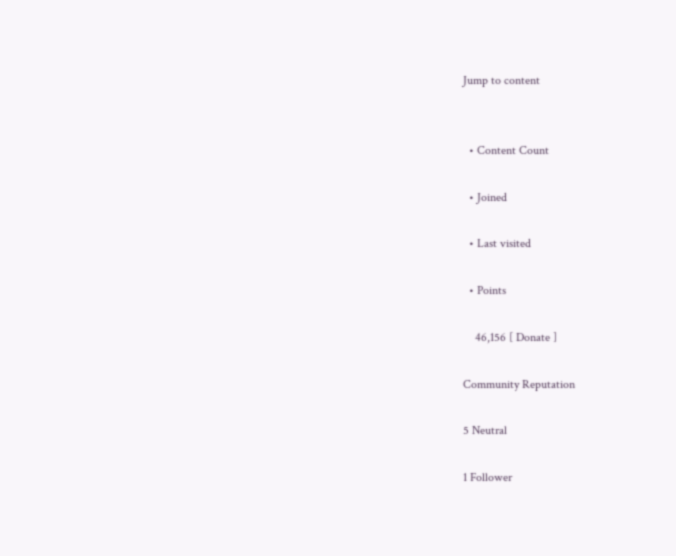Jump to content


  • Content Count

  • Joined

  • Last visited

  • Points

    46,156 [ Donate ]

Community Reputation

5 Neutral

1 Follower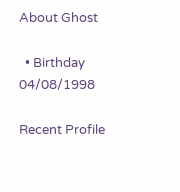About Ghost

  • Birthday 04/08/1998

Recent Profile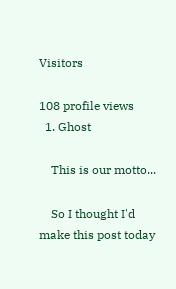Visitors

108 profile views
  1. Ghost

    This is our motto...

    So I thought I'd make this post today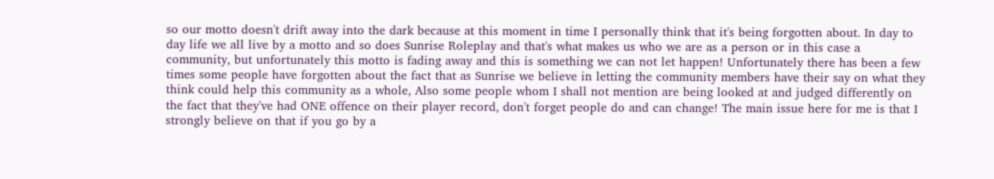so our motto doesn't drift away into the dark because at this moment in time I personally think that it's being forgotten about. In day to day life we all live by a motto and so does Sunrise Roleplay and that's what makes us who we are as a person or in this case a community, but unfortunately this motto is fading away and this is something we can not let happen! Unfortunately there has been a few times some people have forgotten about the fact that as Sunrise we believe in letting the community members have their say on what they think could help this community as a whole, Also some people whom I shall not mention are being looked at and judged differently on the fact that they've had ONE offence on their player record, don't forget people do and can change! The main issue here for me is that I strongly believe on that if you go by a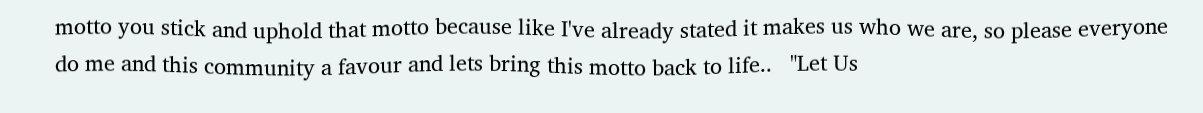motto you stick and uphold that motto because like I've already stated it makes us who we are, so please everyone do me and this community a favour and lets bring this motto back to life..   "Let Us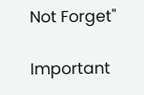Not Forget"

Important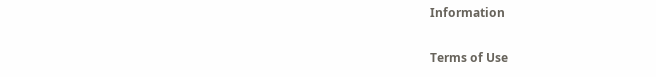Information

Terms of Use